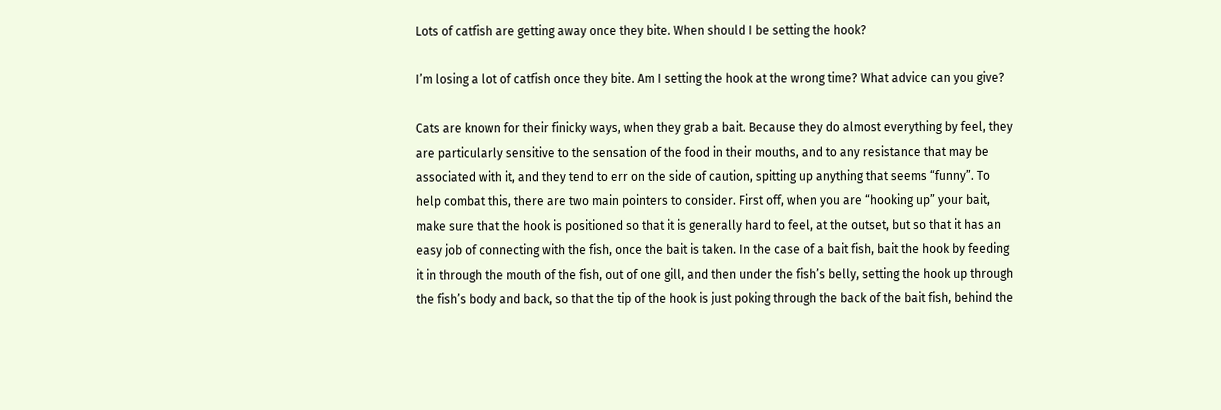Lots of catfish are getting away once they bite. When should I be setting the hook?

I’m losing a lot of catfish once they bite. Am I setting the hook at the wrong time? What advice can you give?

Cats are known for their finicky ways, when they grab a bait. Because they do almost everything by feel, they are particularly sensitive to the sensation of the food in their mouths, and to any resistance that may be associated with it, and they tend to err on the side of caution, spitting up anything that seems “funny”. To help combat this, there are two main pointers to consider. First off, when you are “hooking up” your bait, make sure that the hook is positioned so that it is generally hard to feel, at the outset, but so that it has an easy job of connecting with the fish, once the bait is taken. In the case of a bait fish, bait the hook by feeding it in through the mouth of the fish, out of one gill, and then under the fish’s belly, setting the hook up through the fish’s body and back, so that the tip of the hook is just poking through the back of the bait fish, behind the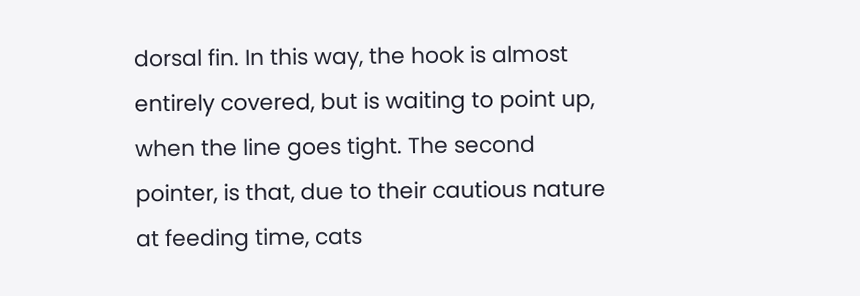dorsal fin. In this way, the hook is almost entirely covered, but is waiting to point up, when the line goes tight. The second pointer, is that, due to their cautious nature at feeding time, cats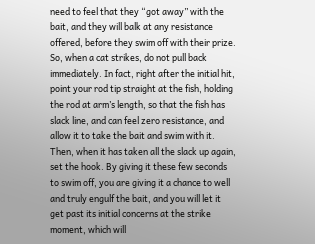need to feel that they “got away” with the bait, and they will balk at any resistance offered, before they swim off with their prize. So, when a cat strikes, do not pull back immediately. In fact, right after the initial hit, point your rod tip straight at the fish, holding the rod at arm’s length, so that the fish has slack line, and can feel zero resistance, and allow it to take the bait and swim with it. Then, when it has taken all the slack up again, set the hook. By giving it these few seconds to swim off, you are giving it a chance to well and truly engulf the bait, and you will let it get past its initial concerns at the strike moment, which will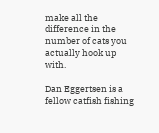make all the difference in the number of cats you actually hook up with.

Dan Eggertsen is a fellow catfish fishing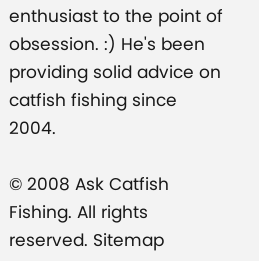enthusiast to the point of obsession. :) He's been providing solid advice on catfish fishing since 2004.

© 2008 Ask Catfish Fishing. All rights reserved. Sitemap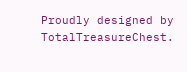Proudly designed by TotalTreasureChest.